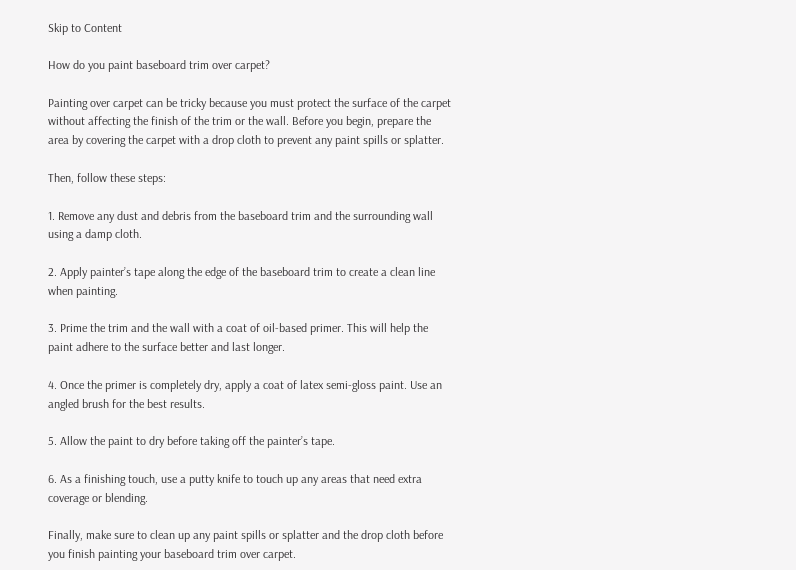Skip to Content

How do you paint baseboard trim over carpet?

Painting over carpet can be tricky because you must protect the surface of the carpet without affecting the finish of the trim or the wall. Before you begin, prepare the area by covering the carpet with a drop cloth to prevent any paint spills or splatter.

Then, follow these steps:

1. Remove any dust and debris from the baseboard trim and the surrounding wall using a damp cloth.

2. Apply painter’s tape along the edge of the baseboard trim to create a clean line when painting.

3. Prime the trim and the wall with a coat of oil-based primer. This will help the paint adhere to the surface better and last longer.

4. Once the primer is completely dry, apply a coat of latex semi-gloss paint. Use an angled brush for the best results.

5. Allow the paint to dry before taking off the painter’s tape.

6. As a finishing touch, use a putty knife to touch up any areas that need extra coverage or blending.

Finally, make sure to clean up any paint spills or splatter and the drop cloth before you finish painting your baseboard trim over carpet.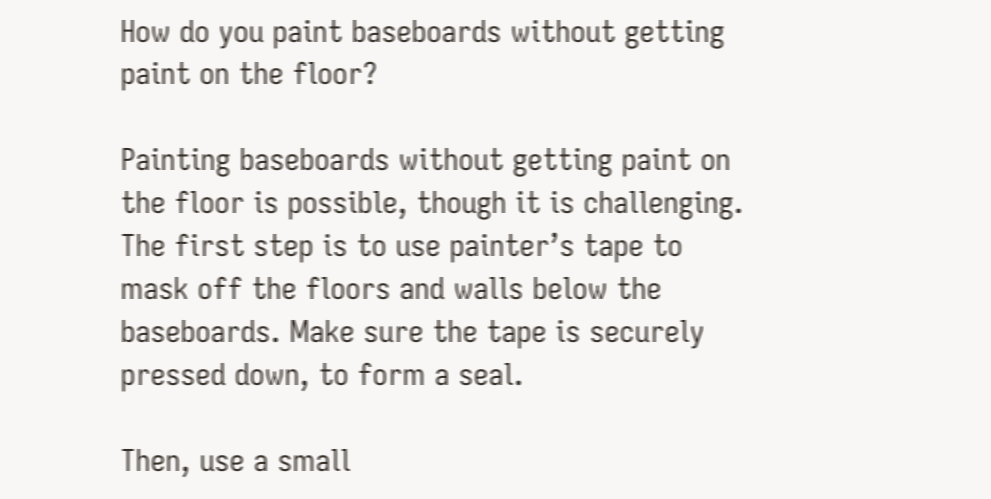How do you paint baseboards without getting paint on the floor?

Painting baseboards without getting paint on the floor is possible, though it is challenging. The first step is to use painter’s tape to mask off the floors and walls below the baseboards. Make sure the tape is securely pressed down, to form a seal.

Then, use a small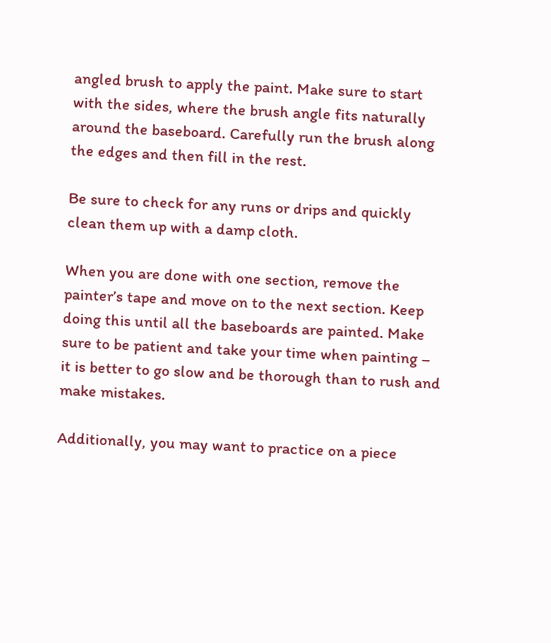angled brush to apply the paint. Make sure to start with the sides, where the brush angle fits naturally around the baseboard. Carefully run the brush along the edges and then fill in the rest.

Be sure to check for any runs or drips and quickly clean them up with a damp cloth.

When you are done with one section, remove the painter’s tape and move on to the next section. Keep doing this until all the baseboards are painted. Make sure to be patient and take your time when painting – it is better to go slow and be thorough than to rush and make mistakes.

Additionally, you may want to practice on a piece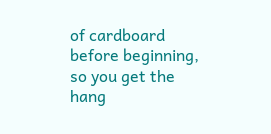of cardboard before beginning, so you get the hang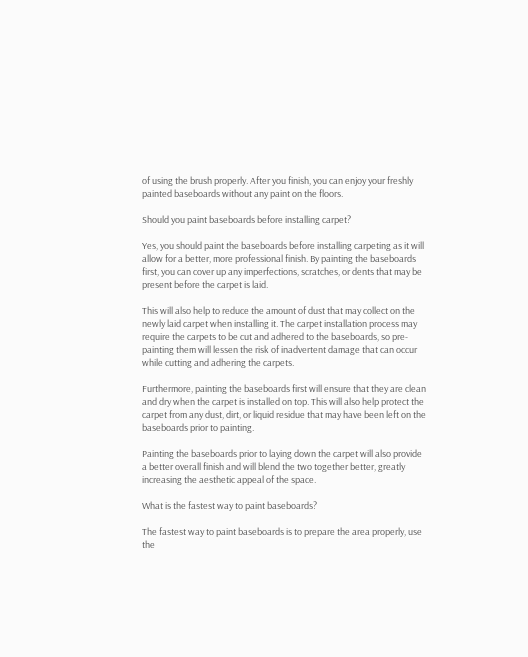of using the brush properly. After you finish, you can enjoy your freshly painted baseboards without any paint on the floors.

Should you paint baseboards before installing carpet?

Yes, you should paint the baseboards before installing carpeting as it will allow for a better, more professional finish. By painting the baseboards first, you can cover up any imperfections, scratches, or dents that may be present before the carpet is laid.

This will also help to reduce the amount of dust that may collect on the newly laid carpet when installing it. The carpet installation process may require the carpets to be cut and adhered to the baseboards, so pre-painting them will lessen the risk of inadvertent damage that can occur while cutting and adhering the carpets.

Furthermore, painting the baseboards first will ensure that they are clean and dry when the carpet is installed on top. This will also help protect the carpet from any dust, dirt, or liquid residue that may have been left on the baseboards prior to painting.

Painting the baseboards prior to laying down the carpet will also provide a better overall finish and will blend the two together better, greatly increasing the aesthetic appeal of the space.

What is the fastest way to paint baseboards?

The fastest way to paint baseboards is to prepare the area properly, use the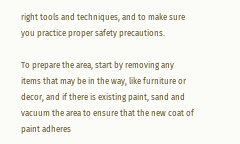right tools and techniques, and to make sure you practice proper safety precautions.

To prepare the area, start by removing any items that may be in the way, like furniture or decor, and if there is existing paint, sand and vacuum the area to ensure that the new coat of paint adheres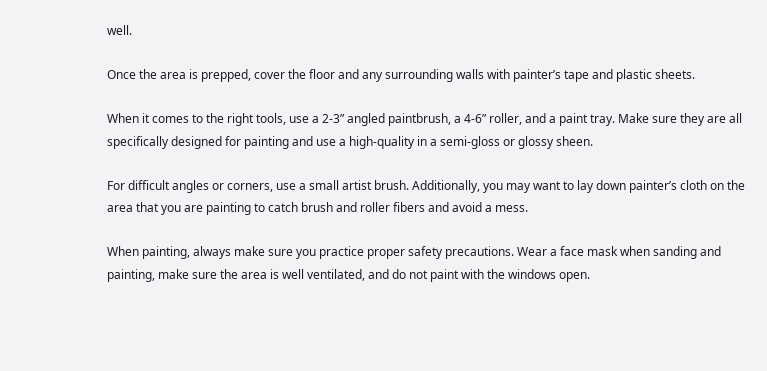well.

Once the area is prepped, cover the floor and any surrounding walls with painter’s tape and plastic sheets.

When it comes to the right tools, use a 2-3” angled paintbrush, a 4-6” roller, and a paint tray. Make sure they are all specifically designed for painting and use a high-quality in a semi-gloss or glossy sheen.

For difficult angles or corners, use a small artist brush. Additionally, you may want to lay down painter’s cloth on the area that you are painting to catch brush and roller fibers and avoid a mess.

When painting, always make sure you practice proper safety precautions. Wear a face mask when sanding and painting, make sure the area is well ventilated, and do not paint with the windows open.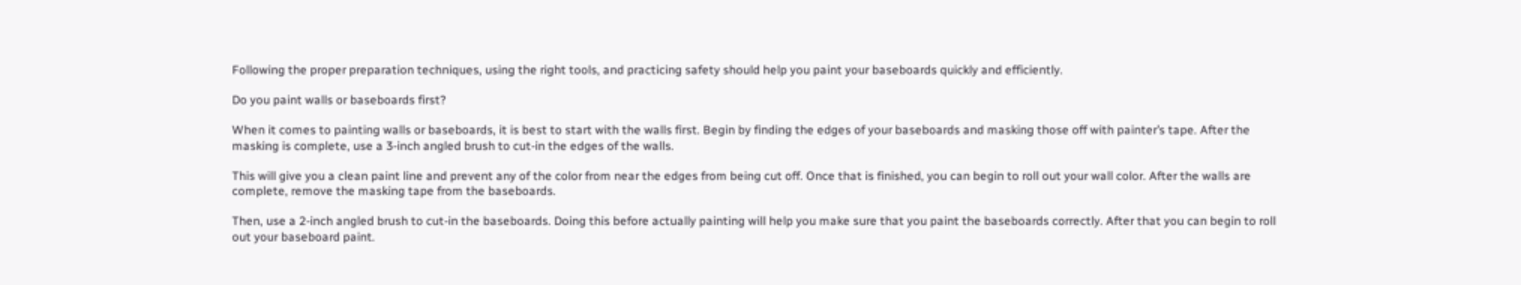Following the proper preparation techniques, using the right tools, and practicing safety should help you paint your baseboards quickly and efficiently.

Do you paint walls or baseboards first?

When it comes to painting walls or baseboards, it is best to start with the walls first. Begin by finding the edges of your baseboards and masking those off with painter’s tape. After the masking is complete, use a 3-inch angled brush to cut-in the edges of the walls.

This will give you a clean paint line and prevent any of the color from near the edges from being cut off. Once that is finished, you can begin to roll out your wall color. After the walls are complete, remove the masking tape from the baseboards.

Then, use a 2-inch angled brush to cut-in the baseboards. Doing this before actually painting will help you make sure that you paint the baseboards correctly. After that you can begin to roll out your baseboard paint.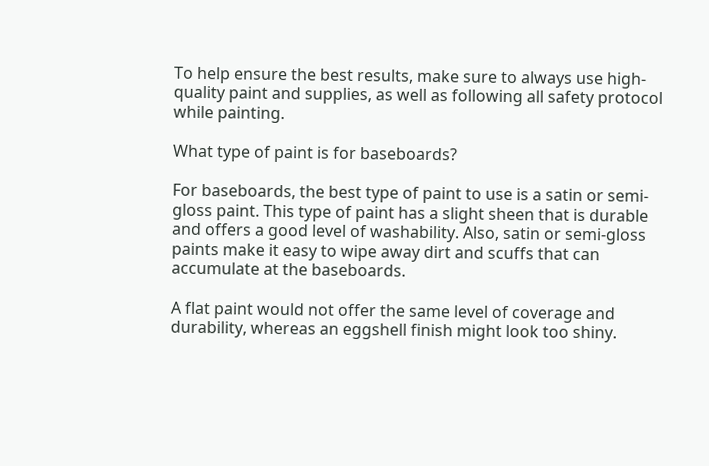To help ensure the best results, make sure to always use high-quality paint and supplies, as well as following all safety protocol while painting.

What type of paint is for baseboards?

For baseboards, the best type of paint to use is a satin or semi-gloss paint. This type of paint has a slight sheen that is durable and offers a good level of washability. Also, satin or semi-gloss paints make it easy to wipe away dirt and scuffs that can accumulate at the baseboards.

A flat paint would not offer the same level of coverage and durability, whereas an eggshell finish might look too shiny.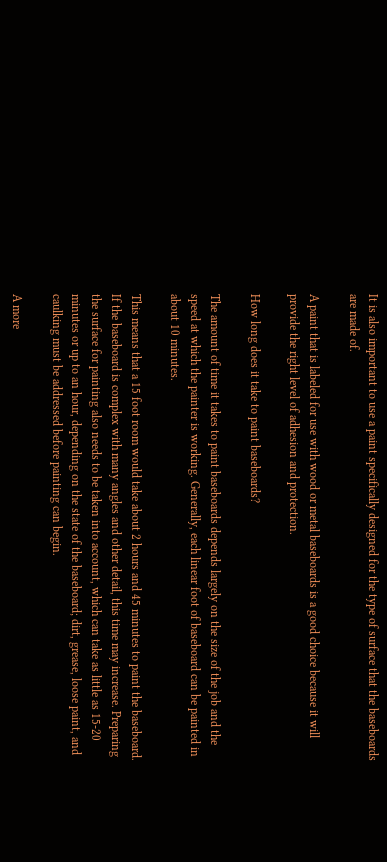It is also important to use a paint specifically designed for the type of surface that the baseboards are made of.

A paint that is labeled for use with wood or metal baseboards is a good choice because it will provide the right level of adhesion and protection.

How long does it take to paint baseboards?

The amount of time it takes to paint baseboards depends largely on the size of the job and the speed at which the painter is working. Generally, each linear foot of baseboard can be painted in about 10 minutes.

This means that a 15 foot room would take about 2 hours and 45 minutes to paint the baseboard. If the baseboard is complex with many angles and other detail, this time may increase. Preparing the surface for painting also needs to be taken into account, which can take as little as 15-20 minutes or up to an hour, depending on the state of the baseboard; dirt, grease, loose paint, and caulking must be addressed before painting can begin.

A more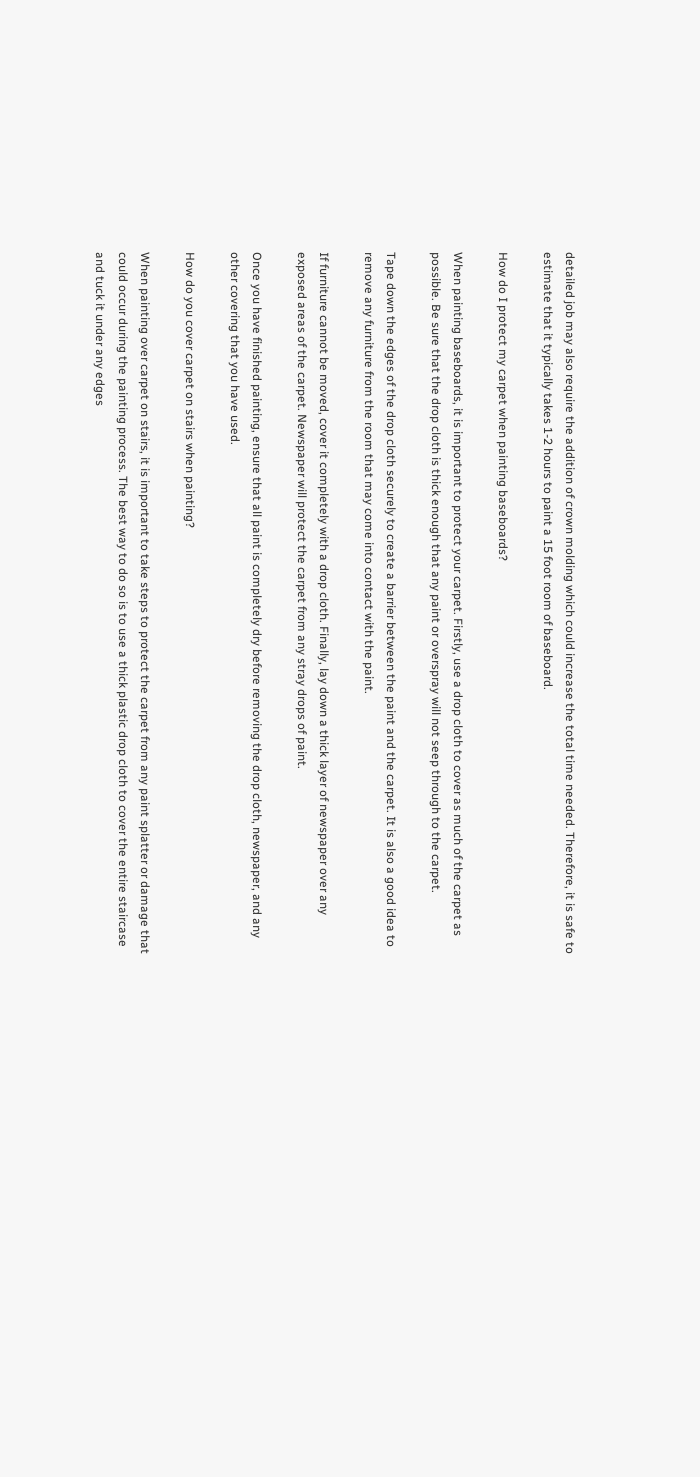detailed job may also require the addition of crown molding which could increase the total time needed. Therefore, it is safe to estimate that it typically takes 1-2 hours to paint a 15 foot room of baseboard.

How do I protect my carpet when painting baseboards?

When painting baseboards, it is important to protect your carpet. Firstly, use a drop cloth to cover as much of the carpet as possible. Be sure that the drop cloth is thick enough that any paint or overspray will not seep through to the carpet.

Tape down the edges of the drop cloth securely to create a barrier between the paint and the carpet. It is also a good idea to remove any furniture from the room that may come into contact with the paint.

If furniture cannot be moved, cover it completely with a drop cloth. Finally, lay down a thick layer of newspaper over any exposed areas of the carpet. Newspaper will protect the carpet from any stray drops of paint.

Once you have finished painting, ensure that all paint is completely dry before removing the drop cloth, newspaper, and any other covering that you have used.

How do you cover carpet on stairs when painting?

When painting over carpet on stairs, it is important to take steps to protect the carpet from any paint splatter or damage that could occur during the painting process. The best way to do so is to use a thick plastic drop cloth to cover the entire staircase and tuck it under any edges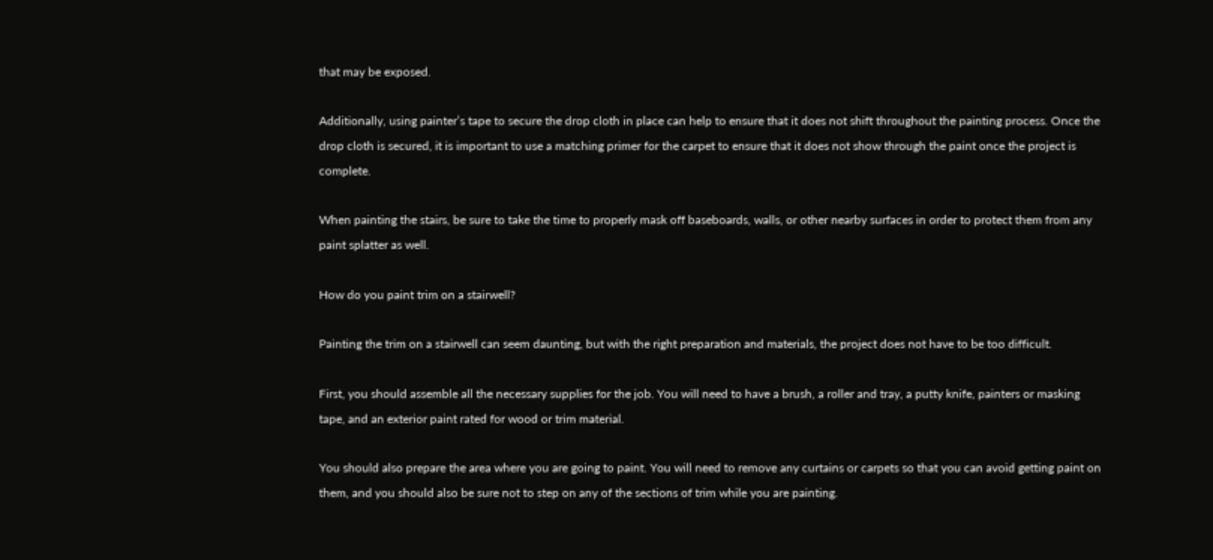that may be exposed.

Additionally, using painter’s tape to secure the drop cloth in place can help to ensure that it does not shift throughout the painting process. Once the drop cloth is secured, it is important to use a matching primer for the carpet to ensure that it does not show through the paint once the project is complete.

When painting the stairs, be sure to take the time to properly mask off baseboards, walls, or other nearby surfaces in order to protect them from any paint splatter as well.

How do you paint trim on a stairwell?

Painting the trim on a stairwell can seem daunting, but with the right preparation and materials, the project does not have to be too difficult.

First, you should assemble all the necessary supplies for the job. You will need to have a brush, a roller and tray, a putty knife, painters or masking tape, and an exterior paint rated for wood or trim material.

You should also prepare the area where you are going to paint. You will need to remove any curtains or carpets so that you can avoid getting paint on them, and you should also be sure not to step on any of the sections of trim while you are painting.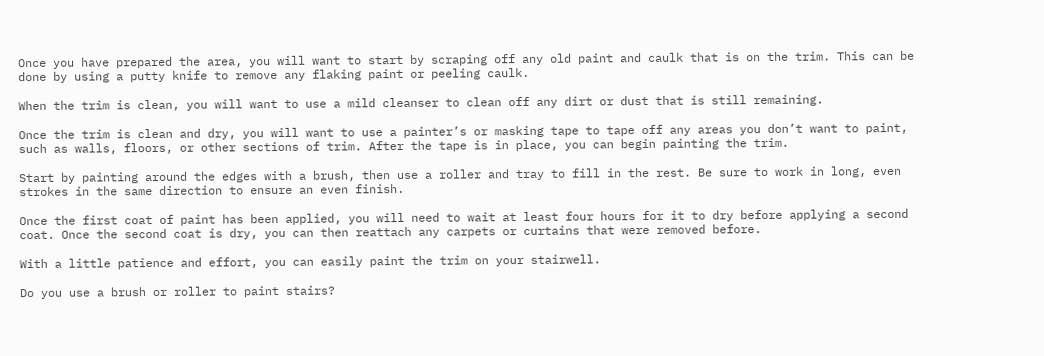Once you have prepared the area, you will want to start by scraping off any old paint and caulk that is on the trim. This can be done by using a putty knife to remove any flaking paint or peeling caulk.

When the trim is clean, you will want to use a mild cleanser to clean off any dirt or dust that is still remaining.

Once the trim is clean and dry, you will want to use a painter’s or masking tape to tape off any areas you don’t want to paint, such as walls, floors, or other sections of trim. After the tape is in place, you can begin painting the trim.

Start by painting around the edges with a brush, then use a roller and tray to fill in the rest. Be sure to work in long, even strokes in the same direction to ensure an even finish.

Once the first coat of paint has been applied, you will need to wait at least four hours for it to dry before applying a second coat. Once the second coat is dry, you can then reattach any carpets or curtains that were removed before.

With a little patience and effort, you can easily paint the trim on your stairwell.

Do you use a brush or roller to paint stairs?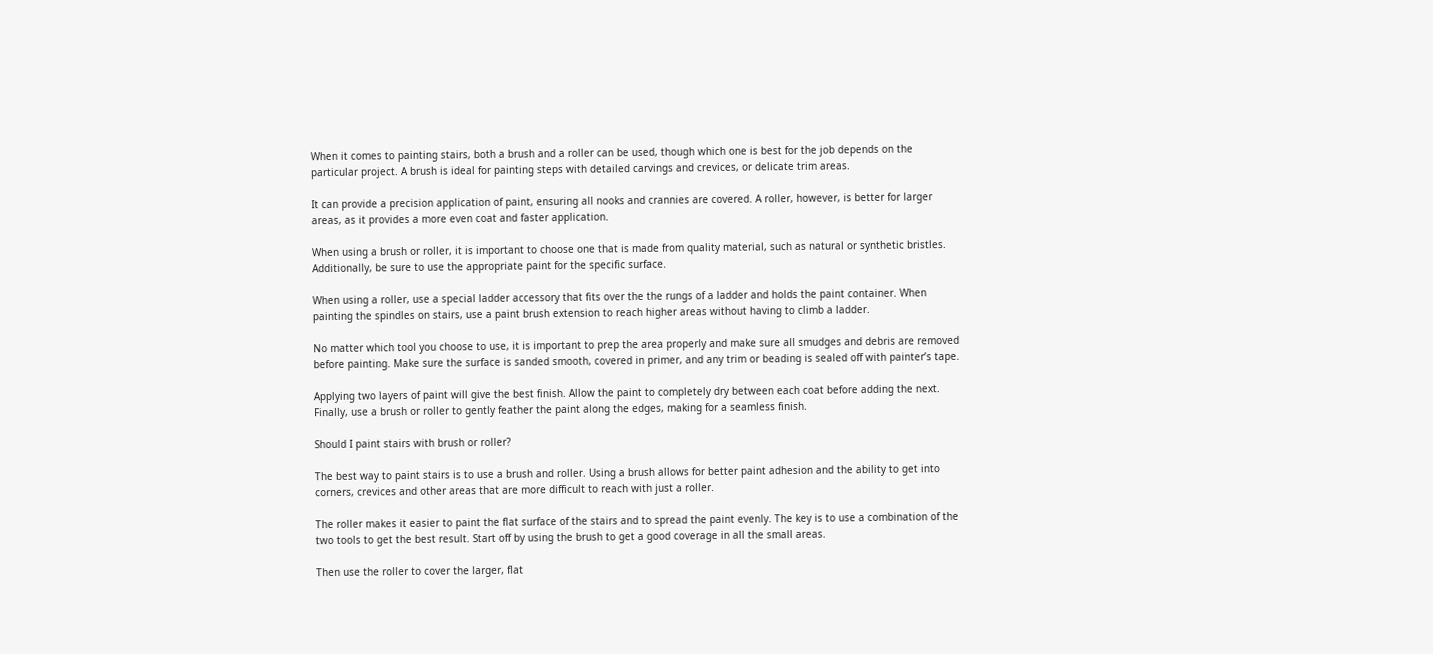When it comes to painting stairs, both a brush and a roller can be used, though which one is best for the job depends on the particular project. A brush is ideal for painting steps with detailed carvings and crevices, or delicate trim areas.

It can provide a precision application of paint, ensuring all nooks and crannies are covered. A roller, however, is better for larger areas, as it provides a more even coat and faster application.

When using a brush or roller, it is important to choose one that is made from quality material, such as natural or synthetic bristles. Additionally, be sure to use the appropriate paint for the specific surface.

When using a roller, use a special ladder accessory that fits over the the rungs of a ladder and holds the paint container. When painting the spindles on stairs, use a paint brush extension to reach higher areas without having to climb a ladder.

No matter which tool you choose to use, it is important to prep the area properly and make sure all smudges and debris are removed before painting. Make sure the surface is sanded smooth, covered in primer, and any trim or beading is sealed off with painter’s tape.

Applying two layers of paint will give the best finish. Allow the paint to completely dry between each coat before adding the next. Finally, use a brush or roller to gently feather the paint along the edges, making for a seamless finish.

Should I paint stairs with brush or roller?

The best way to paint stairs is to use a brush and roller. Using a brush allows for better paint adhesion and the ability to get into corners, crevices and other areas that are more difficult to reach with just a roller.

The roller makes it easier to paint the flat surface of the stairs and to spread the paint evenly. The key is to use a combination of the two tools to get the best result. Start off by using the brush to get a good coverage in all the small areas.

Then use the roller to cover the larger, flat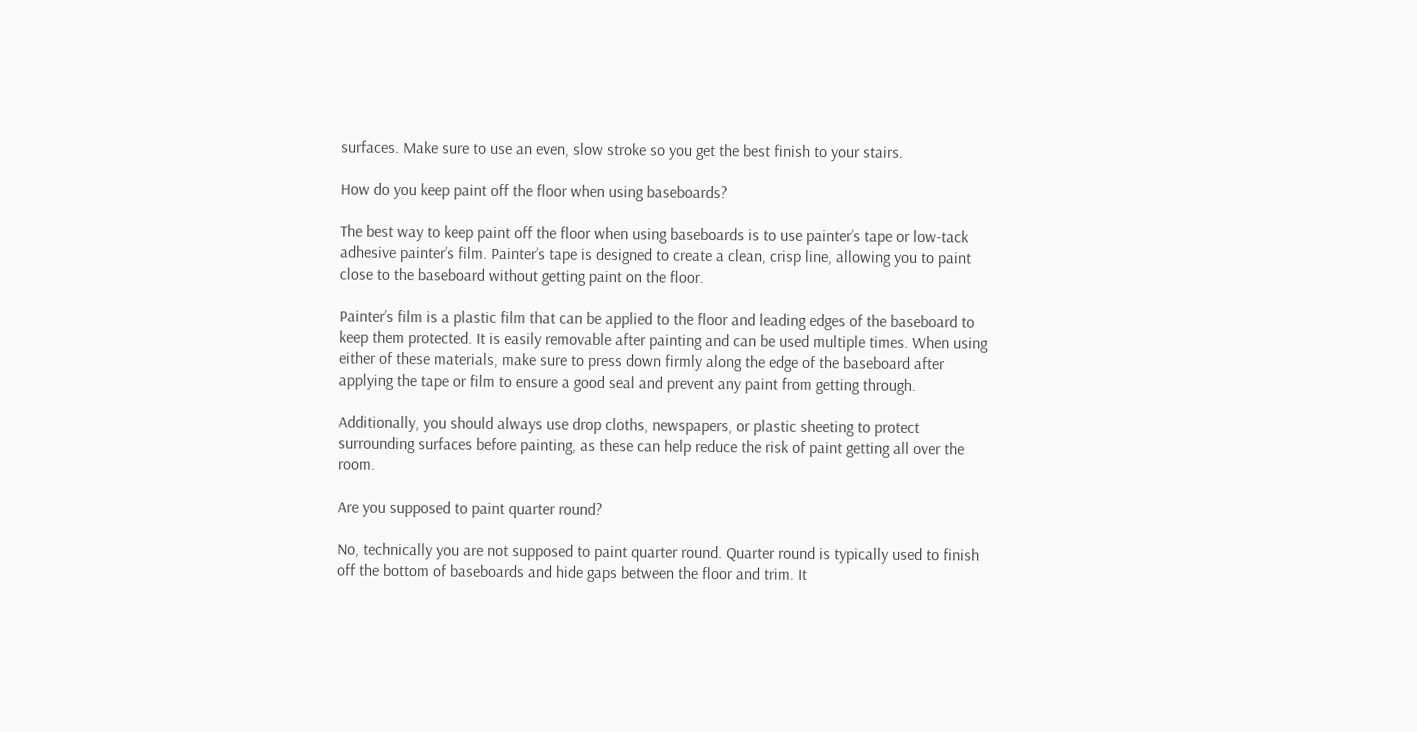surfaces. Make sure to use an even, slow stroke so you get the best finish to your stairs.

How do you keep paint off the floor when using baseboards?

The best way to keep paint off the floor when using baseboards is to use painter’s tape or low-tack adhesive painter’s film. Painter’s tape is designed to create a clean, crisp line, allowing you to paint close to the baseboard without getting paint on the floor.

Painter’s film is a plastic film that can be applied to the floor and leading edges of the baseboard to keep them protected. It is easily removable after painting and can be used multiple times. When using either of these materials, make sure to press down firmly along the edge of the baseboard after applying the tape or film to ensure a good seal and prevent any paint from getting through.

Additionally, you should always use drop cloths, newspapers, or plastic sheeting to protect surrounding surfaces before painting, as these can help reduce the risk of paint getting all over the room.

Are you supposed to paint quarter round?

No, technically you are not supposed to paint quarter round. Quarter round is typically used to finish off the bottom of baseboards and hide gaps between the floor and trim. It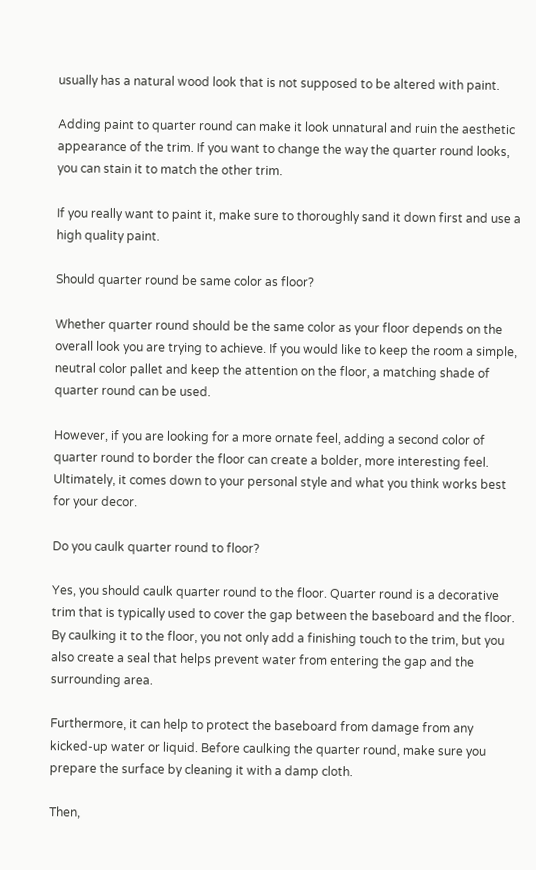usually has a natural wood look that is not supposed to be altered with paint.

Adding paint to quarter round can make it look unnatural and ruin the aesthetic appearance of the trim. If you want to change the way the quarter round looks, you can stain it to match the other trim.

If you really want to paint it, make sure to thoroughly sand it down first and use a high quality paint.

Should quarter round be same color as floor?

Whether quarter round should be the same color as your floor depends on the overall look you are trying to achieve. If you would like to keep the room a simple, neutral color pallet and keep the attention on the floor, a matching shade of quarter round can be used.

However, if you are looking for a more ornate feel, adding a second color of quarter round to border the floor can create a bolder, more interesting feel. Ultimately, it comes down to your personal style and what you think works best for your decor.

Do you caulk quarter round to floor?

Yes, you should caulk quarter round to the floor. Quarter round is a decorative trim that is typically used to cover the gap between the baseboard and the floor. By caulking it to the floor, you not only add a finishing touch to the trim, but you also create a seal that helps prevent water from entering the gap and the surrounding area.

Furthermore, it can help to protect the baseboard from damage from any kicked-up water or liquid. Before caulking the quarter round, make sure you prepare the surface by cleaning it with a damp cloth.

Then,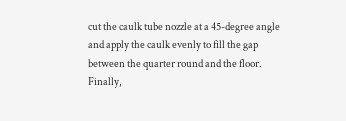cut the caulk tube nozzle at a 45-degree angle and apply the caulk evenly to fill the gap between the quarter round and the floor. Finally,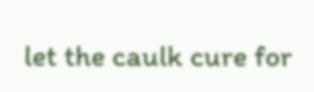let the caulk cure for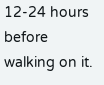12-24 hours before walking on it.